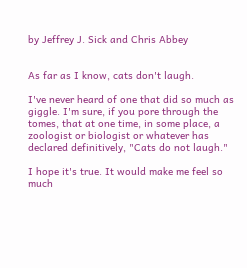by Jeffrey J. Sick and Chris Abbey


As far as I know, cats don't laugh.

I've never heard of one that did so much as giggle. I'm sure, if you pore through the tomes, that at one time, in some place, a zoologist or biologist or whatever has declared definitively, "Cats do not laugh."

I hope it's true. It would make me feel so much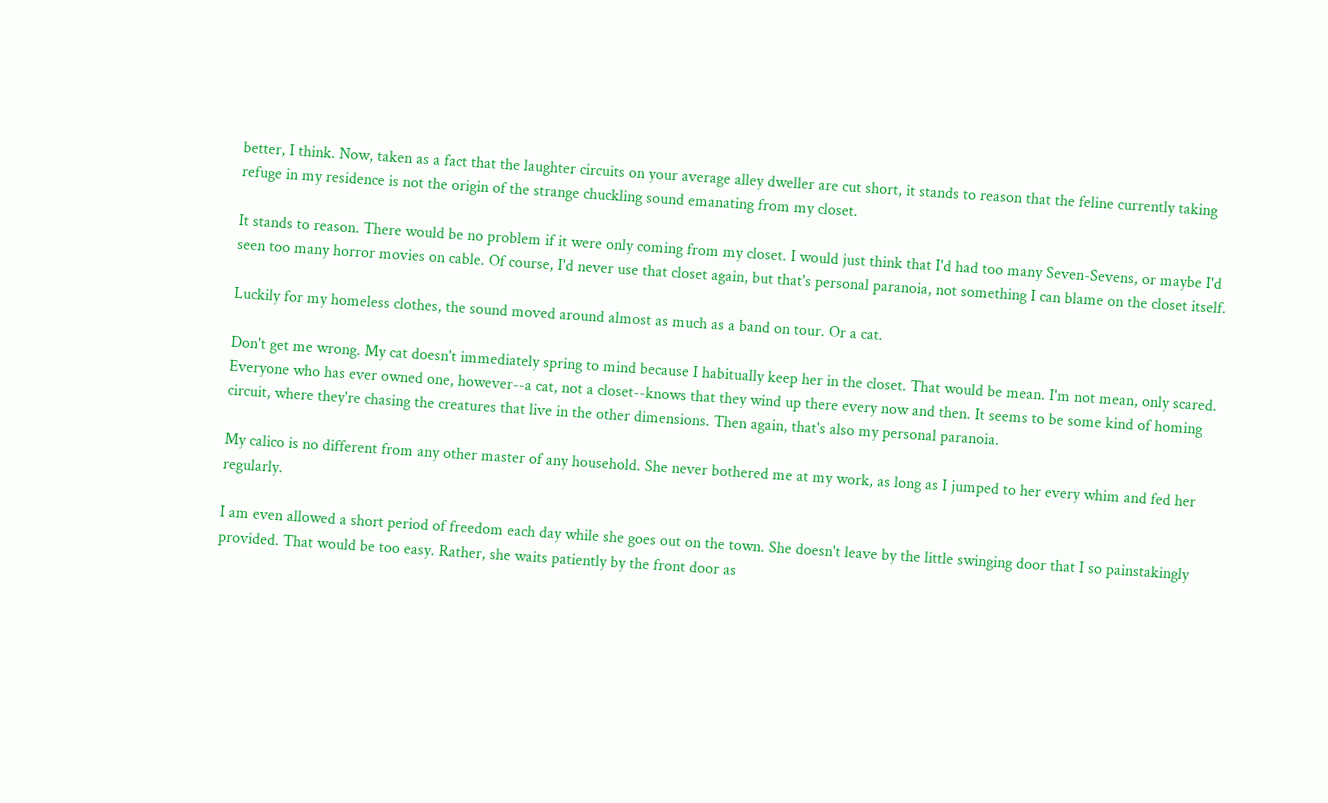better, I think. Now, taken as a fact that the laughter circuits on your average alley dweller are cut short, it stands to reason that the feline currently taking refuge in my residence is not the origin of the strange chuckling sound emanating from my closet.

It stands to reason. There would be no problem if it were only coming from my closet. I would just think that I'd had too many Seven-Sevens, or maybe I'd seen too many horror movies on cable. Of course, I'd never use that closet again, but that's personal paranoia, not something I can blame on the closet itself.

Luckily for my homeless clothes, the sound moved around almost as much as a band on tour. Or a cat.

Don't get me wrong. My cat doesn't immediately spring to mind because I habitually keep her in the closet. That would be mean. I'm not mean, only scared. Everyone who has ever owned one, however--a cat, not a closet--knows that they wind up there every now and then. It seems to be some kind of homing circuit, where they're chasing the creatures that live in the other dimensions. Then again, that's also my personal paranoia.

My calico is no different from any other master of any household. She never bothered me at my work, as long as I jumped to her every whim and fed her regularly.

I am even allowed a short period of freedom each day while she goes out on the town. She doesn't leave by the little swinging door that I so painstakingly provided. That would be too easy. Rather, she waits patiently by the front door as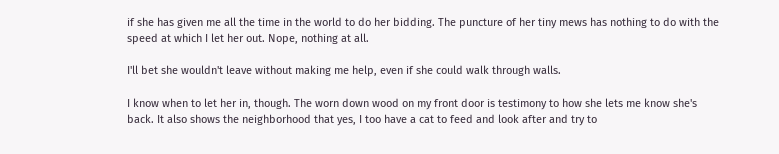if she has given me all the time in the world to do her bidding. The puncture of her tiny mews has nothing to do with the speed at which I let her out. Nope, nothing at all.

I'll bet she wouldn't leave without making me help, even if she could walk through walls.

I know when to let her in, though. The worn down wood on my front door is testimony to how she lets me know she's back. It also shows the neighborhood that yes, I too have a cat to feed and look after and try to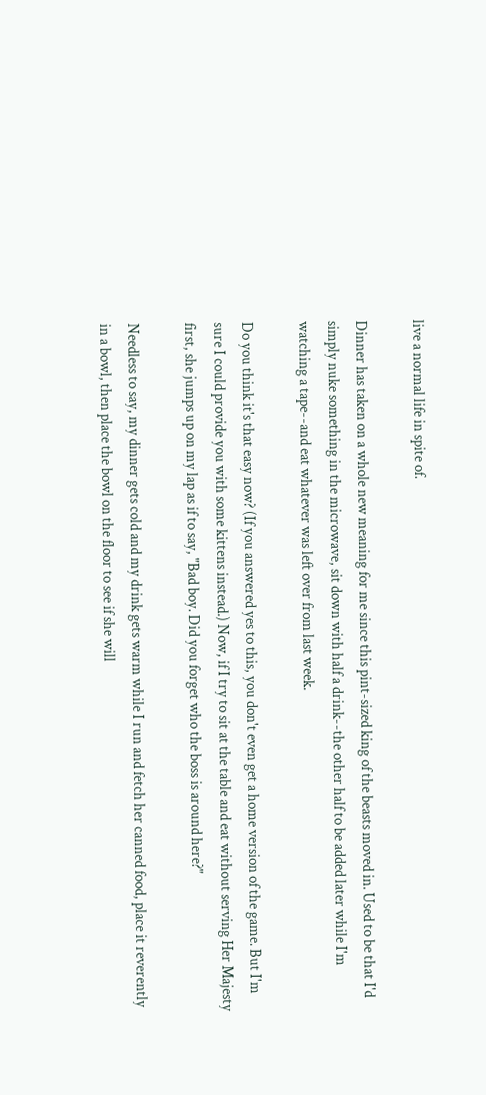live a normal life in spite of.

Dinner has taken on a whole new meaning for me since this pint-sized king of the beasts moved in. Used to be that I'd simply nuke something in the microwave, sit down with half a drink--the other half to be added later while I'm watching a tape--and eat whatever was left over from last week.

Do you think it's that easy now? (If you answered yes to this, you don't even get a home version of the game. But I'm sure I could provide you with some kittens instead.) Now, if I try to sit at the table and eat without serving Her Majesty first, she jumps up on my lap as if to say, "Bad boy. Did you forget who the boss is around here?"

Needless to say, my dinner gets cold and my drink gets warm while I run and fetch her canned food, place it reverently in a bowl, then place the bowl on the floor to see if she will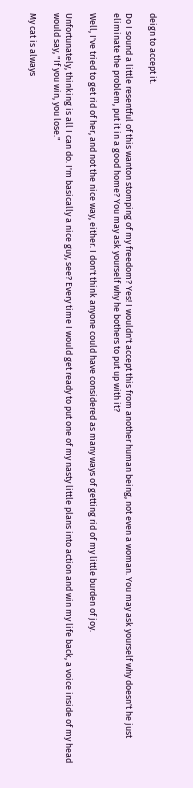deign to accept it.

Do I sound a little resentful of this wanton stomping of my freedom? Yes! I wouldn't accept this from another human being, not even a woman. You may ask yourself why doesn't he just eliminate the problem, put it in a good home? You may ask yourself why he bothers to put up with it?

Well, I've tried to get rid of her, and not the nice way, either. I don't think anyone could have considered as many ways of getting rid of my little burden of joy.

Unfortunately, thinking is all I can do. I'm basically a nice guy, see? Every time I would get ready to put one of my nasty little plans into action and win my life back, a voice inside of my head would say, "If you win, you lose."

My cat is always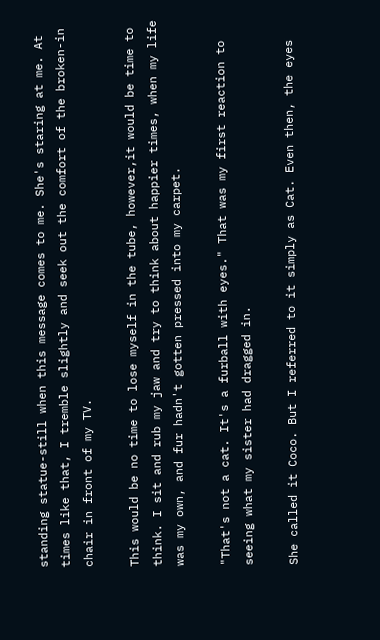standing statue-still when this message comes to me. She's staring at me. At times like that, I tremble slightly and seek out the comfort of the broken-in chair in front of my TV.

This would be no time to lose myself in the tube, however,it would be time to think. I sit and rub my jaw and try to think about happier times, when my life was my own, and fur hadn't gotten pressed into my carpet.

"That's not a cat. It's a furball with eyes." That was my first reaction to seeing what my sister had dragged in.

She called it Coco. But I referred to it simply as Cat. Even then, the eyes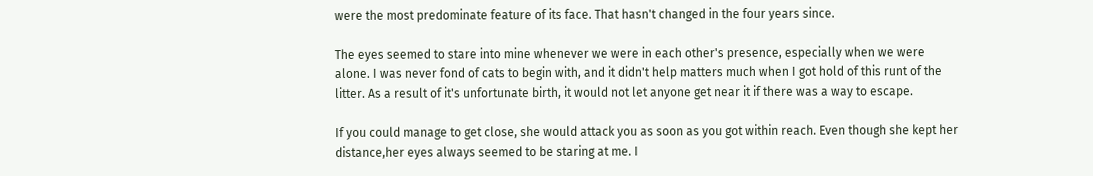were the most predominate feature of its face. That hasn't changed in the four years since.

The eyes seemed to stare into mine whenever we were in each other's presence, especially when we were alone. I was never fond of cats to begin with, and it didn't help matters much when I got hold of this runt of the litter. As a result of it's unfortunate birth, it would not let anyone get near it if there was a way to escape.

If you could manage to get close, she would attack you as soon as you got within reach. Even though she kept her distance,her eyes always seemed to be staring at me. I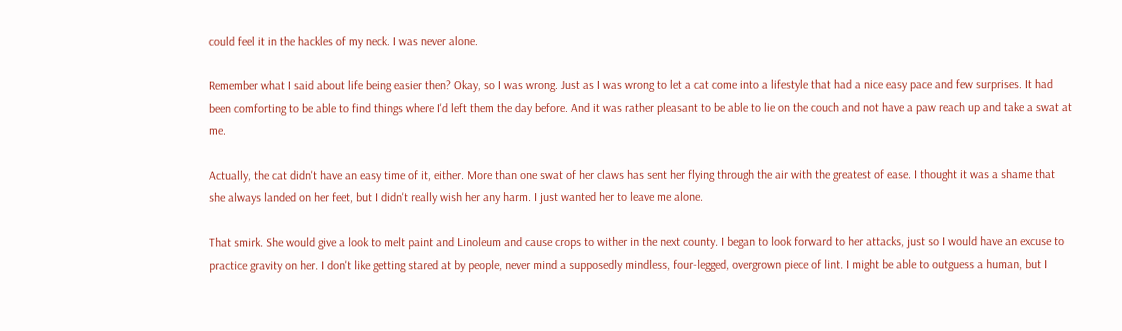could feel it in the hackles of my neck. I was never alone.

Remember what I said about life being easier then? Okay, so I was wrong. Just as I was wrong to let a cat come into a lifestyle that had a nice easy pace and few surprises. It had been comforting to be able to find things where I'd left them the day before. And it was rather pleasant to be able to lie on the couch and not have a paw reach up and take a swat at me.

Actually, the cat didn't have an easy time of it, either. More than one swat of her claws has sent her flying through the air with the greatest of ease. I thought it was a shame that she always landed on her feet, but I didn't really wish her any harm. I just wanted her to leave me alone.

That smirk. She would give a look to melt paint and Linoleum and cause crops to wither in the next county. I began to look forward to her attacks, just so I would have an excuse to practice gravity on her. I don't like getting stared at by people, never mind a supposedly mindless, four-legged, overgrown piece of lint. I might be able to outguess a human, but I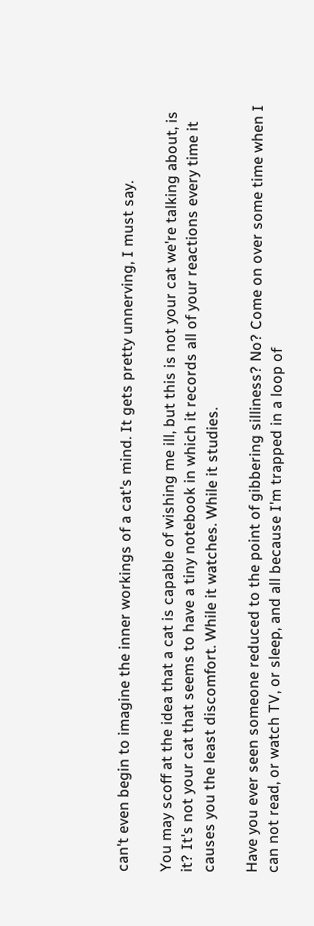can't even begin to imagine the inner workings of a cat's mind. It gets pretty unnerving, I must say.

You may scoff at the idea that a cat is capable of wishing me ill, but this is not your cat we're talking about, is it? It's not your cat that seems to have a tiny notebook in which it records all of your reactions every time it causes you the least discomfort. While it watches. While it studies.

Have you ever seen someone reduced to the point of gibbering silliness? No? Come on over some time when I can not read, or watch TV, or sleep, and all because I'm trapped in a loop of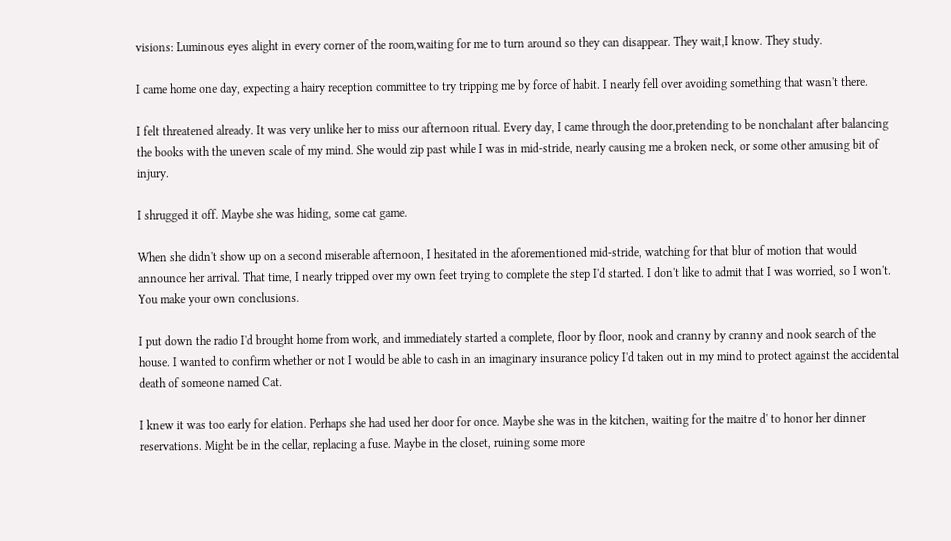visions: Luminous eyes alight in every corner of the room,waiting for me to turn around so they can disappear. They wait,I know. They study.

I came home one day, expecting a hairy reception committee to try tripping me by force of habit. I nearly fell over avoiding something that wasn't there.

I felt threatened already. It was very unlike her to miss our afternoon ritual. Every day, I came through the door,pretending to be nonchalant after balancing the books with the uneven scale of my mind. She would zip past while I was in mid-stride, nearly causing me a broken neck, or some other amusing bit of injury.

I shrugged it off. Maybe she was hiding, some cat game.

When she didn't show up on a second miserable afternoon, I hesitated in the aforementioned mid-stride, watching for that blur of motion that would announce her arrival. That time, I nearly tripped over my own feet trying to complete the step I'd started. I don't like to admit that I was worried, so I won't. You make your own conclusions.

I put down the radio I'd brought home from work, and immediately started a complete, floor by floor, nook and cranny by cranny and nook search of the house. I wanted to confirm whether or not I would be able to cash in an imaginary insurance policy I'd taken out in my mind to protect against the accidental death of someone named Cat.

I knew it was too early for elation. Perhaps she had used her door for once. Maybe she was in the kitchen, waiting for the maitre d' to honor her dinner reservations. Might be in the cellar, replacing a fuse. Maybe in the closet, ruining some more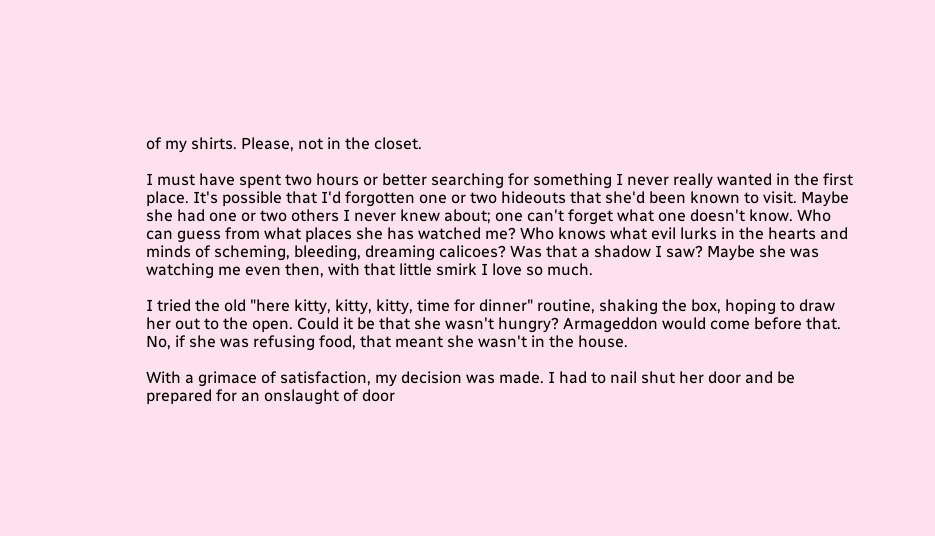of my shirts. Please, not in the closet.

I must have spent two hours or better searching for something I never really wanted in the first place. It's possible that I'd forgotten one or two hideouts that she'd been known to visit. Maybe she had one or two others I never knew about; one can't forget what one doesn't know. Who can guess from what places she has watched me? Who knows what evil lurks in the hearts and minds of scheming, bleeding, dreaming calicoes? Was that a shadow I saw? Maybe she was watching me even then, with that little smirk I love so much.

I tried the old "here kitty, kitty, kitty, time for dinner" routine, shaking the box, hoping to draw her out to the open. Could it be that she wasn't hungry? Armageddon would come before that. No, if she was refusing food, that meant she wasn't in the house.

With a grimace of satisfaction, my decision was made. I had to nail shut her door and be prepared for an onslaught of door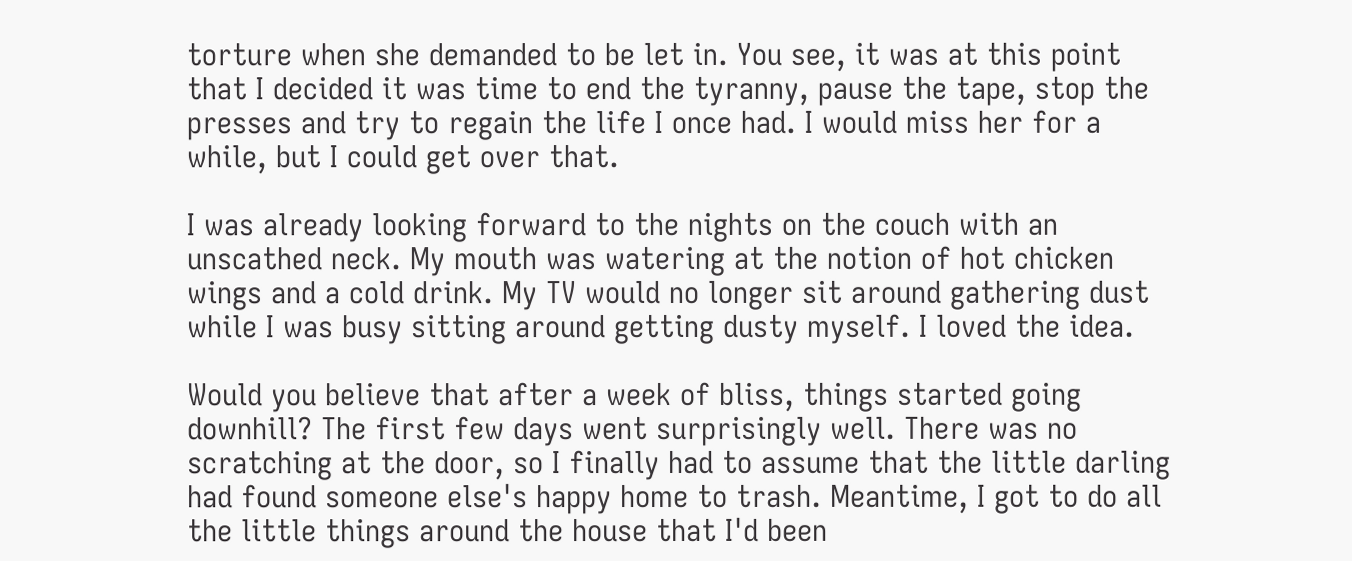torture when she demanded to be let in. You see, it was at this point that I decided it was time to end the tyranny, pause the tape, stop the presses and try to regain the life I once had. I would miss her for a while, but I could get over that.

I was already looking forward to the nights on the couch with an unscathed neck. My mouth was watering at the notion of hot chicken wings and a cold drink. My TV would no longer sit around gathering dust while I was busy sitting around getting dusty myself. I loved the idea.

Would you believe that after a week of bliss, things started going downhill? The first few days went surprisingly well. There was no scratching at the door, so I finally had to assume that the little darling had found someone else's happy home to trash. Meantime, I got to do all the little things around the house that I'd been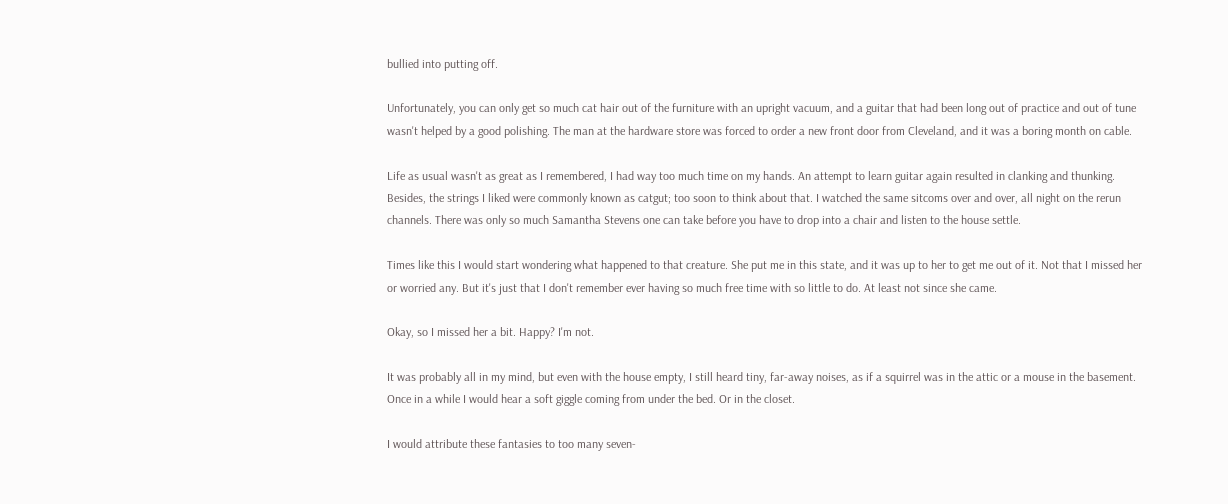bullied into putting off.

Unfortunately, you can only get so much cat hair out of the furniture with an upright vacuum, and a guitar that had been long out of practice and out of tune wasn't helped by a good polishing. The man at the hardware store was forced to order a new front door from Cleveland, and it was a boring month on cable.

Life as usual wasn't as great as I remembered, I had way too much time on my hands. An attempt to learn guitar again resulted in clanking and thunking. Besides, the strings I liked were commonly known as catgut; too soon to think about that. I watched the same sitcoms over and over, all night on the rerun channels. There was only so much Samantha Stevens one can take before you have to drop into a chair and listen to the house settle.

Times like this I would start wondering what happened to that creature. She put me in this state, and it was up to her to get me out of it. Not that I missed her or worried any. But it's just that I don't remember ever having so much free time with so little to do. At least not since she came.

Okay, so I missed her a bit. Happy? I'm not.

It was probably all in my mind, but even with the house empty, I still heard tiny, far-away noises, as if a squirrel was in the attic or a mouse in the basement. Once in a while I would hear a soft giggle coming from under the bed. Or in the closet.

I would attribute these fantasies to too many seven-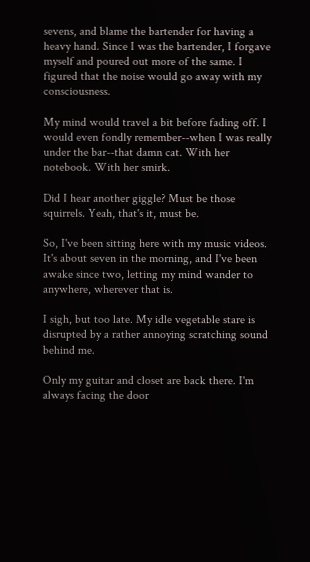sevens, and blame the bartender for having a heavy hand. Since I was the bartender, I forgave myself and poured out more of the same. I figured that the noise would go away with my consciousness.

My mind would travel a bit before fading off. I would even fondly remember--when I was really under the bar--that damn cat. With her notebook. With her smirk.

Did I hear another giggle? Must be those squirrels. Yeah, that's it, must be.

So, I've been sitting here with my music videos. It's about seven in the morning, and I've been awake since two, letting my mind wander to anywhere, wherever that is.

I sigh, but too late. My idle vegetable stare is disrupted by a rather annoying scratching sound behind me.

Only my guitar and closet are back there. I'm always facing the door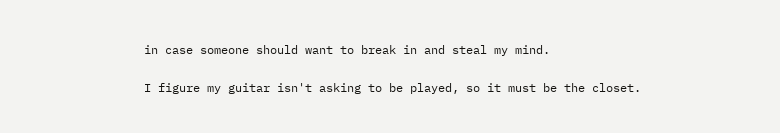in case someone should want to break in and steal my mind.

I figure my guitar isn't asking to be played, so it must be the closet.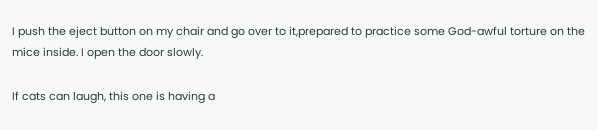I push the eject button on my chair and go over to it,prepared to practice some God-awful torture on the mice inside. I open the door slowly.

If cats can laugh, this one is having a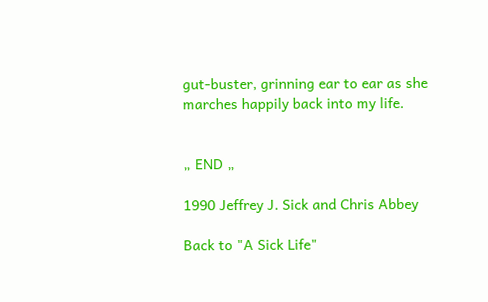gut-buster, grinning ear to ear as she marches happily back into my life.


„ END „

1990 Jeffrey J. Sick and Chris Abbey

Back to "A Sick Life"